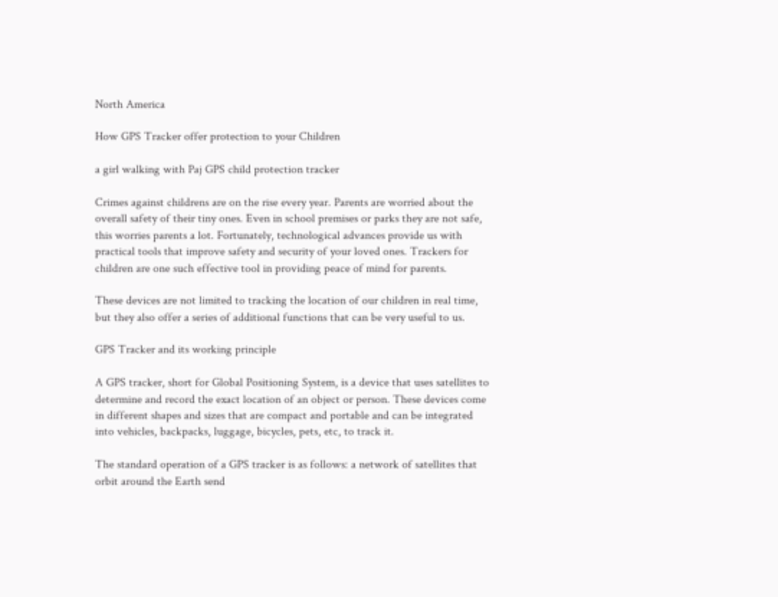North America

How GPS Tracker offer protection to your Children

a girl walking with Paj GPS child protection tracker

Crimes against childrens are on the rise every year. Parents are worried about the overall safety of their tiny ones. Even in school premises or parks they are not safe, this worries parents a lot. Fortunately, technological advances provide us with practical tools that improve safety and security of your loved ones. Trackers for children are one such effective tool in providing peace of mind for parents.

These devices are not limited to tracking the location of our children in real time, but they also offer a series of additional functions that can be very useful to us.

GPS Tracker and its working principle

A GPS tracker, short for Global Positioning System, is a device that uses satellites to determine and record the exact location of an object or person. These devices come in different shapes and sizes that are compact and portable and can be integrated into vehicles, backpacks, luggage, bicycles, pets, etc, to track it.

The standard operation of a GPS tracker is as follows: a network of satellites that orbit around the Earth send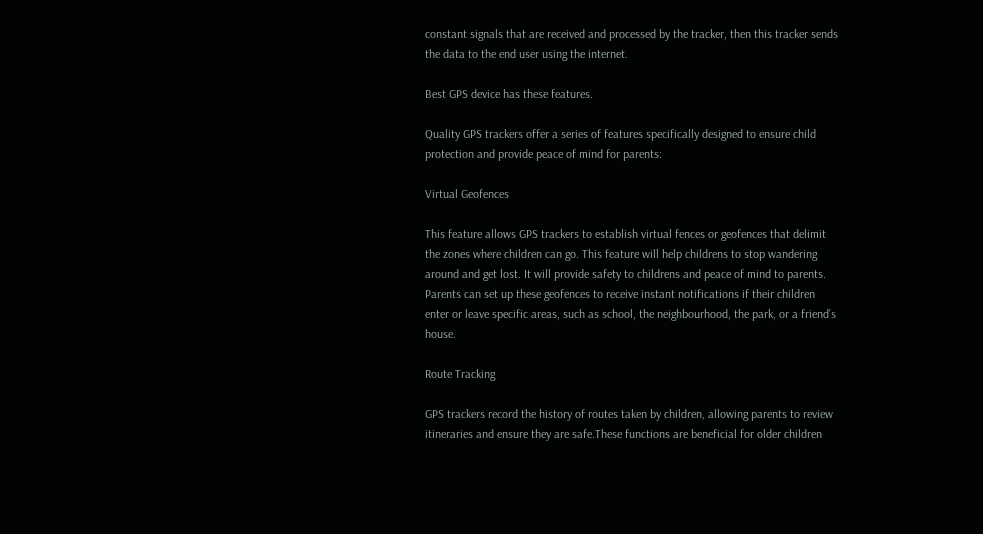constant signals that are received and processed by the tracker, then this tracker sends the data to the end user using the internet.

Best GPS device has these features.

Quality GPS trackers offer a series of features specifically designed to ensure child protection and provide peace of mind for parents:

Virtual Geofences

This feature allows GPS trackers to establish virtual fences or geofences that delimit the zones where children can go. This feature will help childrens to stop wandering around and get lost. It will provide safety to childrens and peace of mind to parents. Parents can set up these geofences to receive instant notifications if their children enter or leave specific areas, such as school, the neighbourhood, the park, or a friend’s house.

Route Tracking

GPS trackers record the history of routes taken by children, allowing parents to review itineraries and ensure they are safe.These functions are beneficial for older children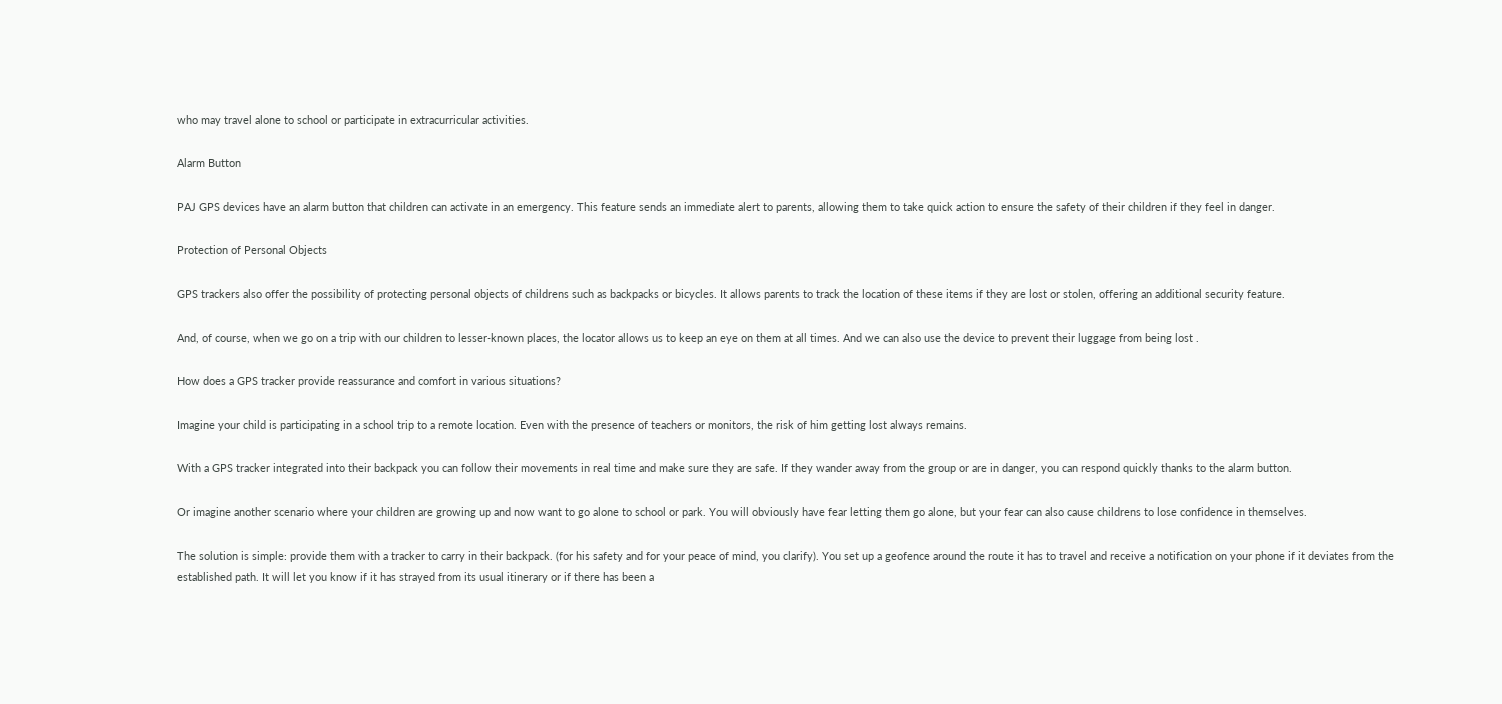who may travel alone to school or participate in extracurricular activities.

Alarm Button

PAJ GPS devices have an alarm button that children can activate in an emergency. This feature sends an immediate alert to parents, allowing them to take quick action to ensure the safety of their children if they feel in danger.

Protection of Personal Objects

GPS trackers also offer the possibility of protecting personal objects of childrens such as backpacks or bicycles. It allows parents to track the location of these items if they are lost or stolen, offering an additional security feature.

And, of course, when we go on a trip with our children to lesser-known places, the locator allows us to keep an eye on them at all times. And we can also use the device to prevent their luggage from being lost .

How does a GPS tracker provide reassurance and comfort in various situations?

Imagine your child is participating in a school trip to a remote location. Even with the presence of teachers or monitors, the risk of him getting lost always remains.

With a GPS tracker integrated into their backpack you can follow their movements in real time and make sure they are safe. If they wander away from the group or are in danger, you can respond quickly thanks to the alarm button.

Or imagine another scenario where your children are growing up and now want to go alone to school or park. You will obviously have fear letting them go alone, but your fear can also cause childrens to lose confidence in themselves.

The solution is simple: provide them with a tracker to carry in their backpack. (for his safety and for your peace of mind, you clarify). You set up a geofence around the route it has to travel and receive a notification on your phone if it deviates from the established path. It will let you know if it has strayed from its usual itinerary or if there has been a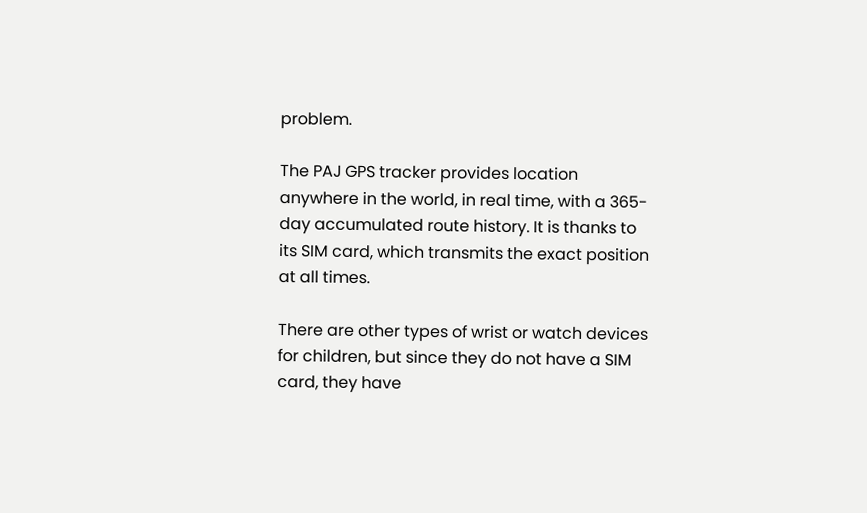problem.

The PAJ GPS tracker provides location anywhere in the world, in real time, with a 365-day accumulated route history. It is thanks to its SIM card, which transmits the exact position at all times.

There are other types of wrist or watch devices for children, but since they do not have a SIM card, they have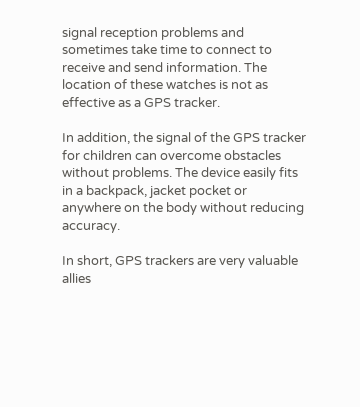signal reception problems and sometimes take time to connect to receive and send information. The location of these watches is not as effective as a GPS tracker.

In addition, the signal of the GPS tracker for children can overcome obstacles without problems. The device easily fits in a backpack, jacket pocket or anywhere on the body without reducing accuracy.

In short, GPS trackers are very valuable allies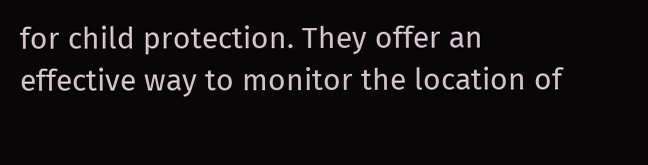for child protection. They offer an effective way to monitor the location of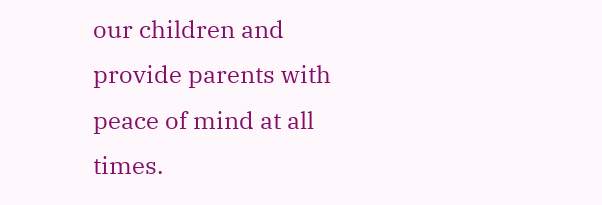our children and provide parents with peace of mind at all times.